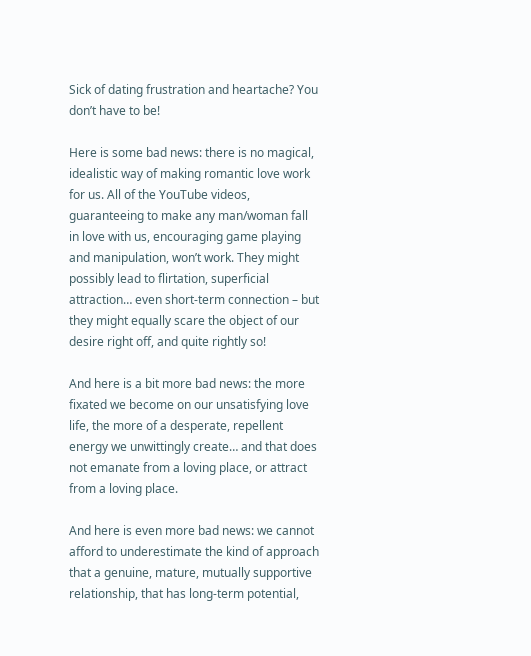Sick of dating frustration and heartache? You don’t have to be!

Here is some bad news: there is no magical, idealistic way of making romantic love work for us. All of the YouTube videos, guaranteeing to make any man/woman fall in love with us, encouraging game playing and manipulation, won’t work. They might possibly lead to flirtation, superficial attraction… even short-term connection – but they might equally scare the object of our desire right off, and quite rightly so!

And here is a bit more bad news: the more fixated we become on our unsatisfying love life, the more of a desperate, repellent energy we unwittingly create… and that does not emanate from a loving place, or attract from a loving place.

And here is even more bad news: we cannot afford to underestimate the kind of approach that a genuine, mature, mutually supportive relationship, that has long-term potential,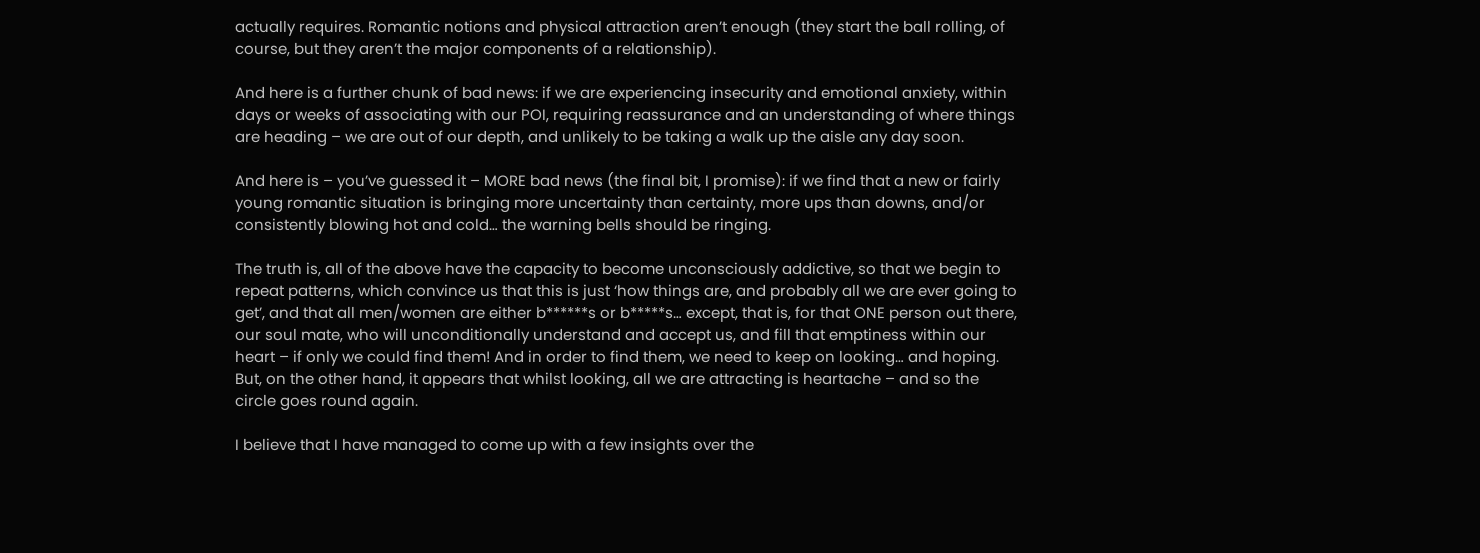actually requires. Romantic notions and physical attraction aren’t enough (they start the ball rolling, of course, but they aren’t the major components of a relationship).

And here is a further chunk of bad news: if we are experiencing insecurity and emotional anxiety, within days or weeks of associating with our POI, requiring reassurance and an understanding of where things are heading – we are out of our depth, and unlikely to be taking a walk up the aisle any day soon.

And here is – you’ve guessed it – MORE bad news (the final bit, I promise): if we find that a new or fairly young romantic situation is bringing more uncertainty than certainty, more ups than downs, and/or consistently blowing hot and cold… the warning bells should be ringing.

The truth is, all of the above have the capacity to become unconsciously addictive, so that we begin to repeat patterns, which convince us that this is just ‘how things are, and probably all we are ever going to get’, and that all men/women are either b******s or b*****s… except, that is, for that ONE person out there, our soul mate, who will unconditionally understand and accept us, and fill that emptiness within our heart – if only we could find them! And in order to find them, we need to keep on looking… and hoping. But, on the other hand, it appears that whilst looking, all we are attracting is heartache – and so the circle goes round again.

I believe that I have managed to come up with a few insights over the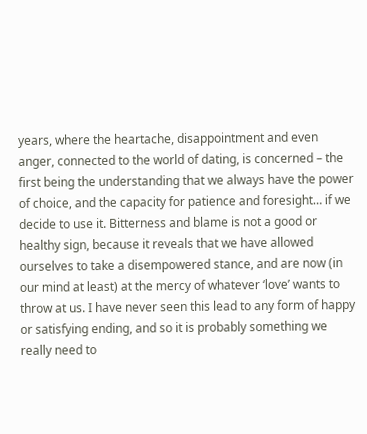years, where the heartache, disappointment and even anger, connected to the world of dating, is concerned – the first being the understanding that we always have the power of choice, and the capacity for patience and foresight… if we decide to use it. Bitterness and blame is not a good or healthy sign, because it reveals that we have allowed ourselves to take a disempowered stance, and are now (in our mind at least) at the mercy of whatever ‘love’ wants to throw at us. I have never seen this lead to any form of happy or satisfying ending, and so it is probably something we really need to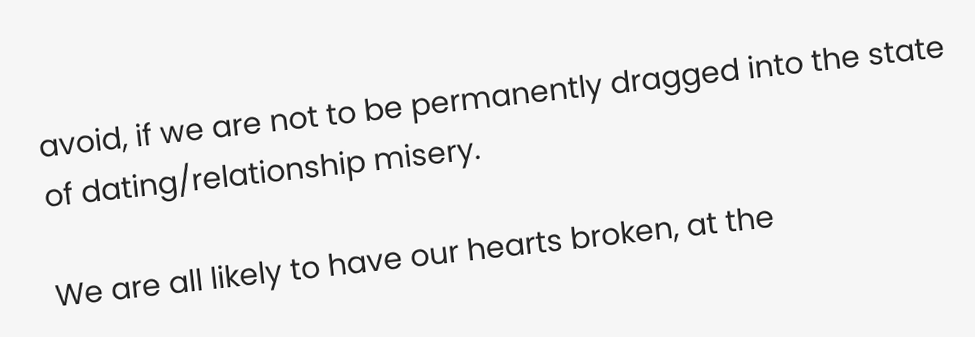avoid, if we are not to be permanently dragged into the state of dating/relationship misery.

We are all likely to have our hearts broken, at the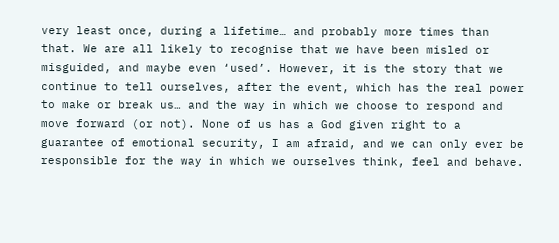very least once, during a lifetime… and probably more times than that. We are all likely to recognise that we have been misled or misguided, and maybe even ‘used’. However, it is the story that we continue to tell ourselves, after the event, which has the real power to make or break us… and the way in which we choose to respond and move forward (or not). None of us has a God given right to a guarantee of emotional security, I am afraid, and we can only ever be responsible for the way in which we ourselves think, feel and behave.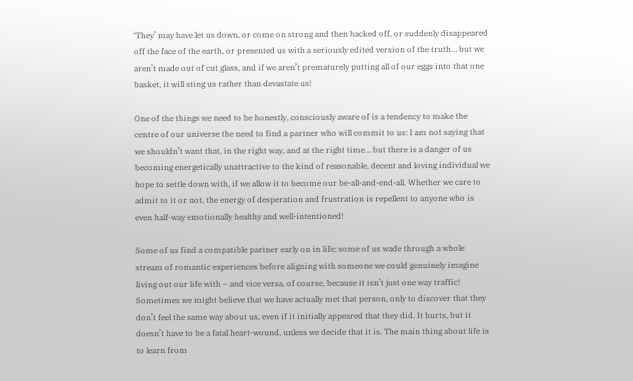‘They’ may have let us down, or come on strong and then backed off, or suddenly disappeared off the face of the earth, or presented us with a seriously edited version of the truth… but we aren’t made out of cut glass, and if we aren’t prematurely putting all of our eggs into that one basket, it will sting us rather than devastate us!

One of the things we need to be honestly, consciously aware of is a tendency to make the centre of our universe the need to find a partner who will commit to us: I am not saying that we shouldn’t want that, in the right way, and at the right time… but there is a danger of us becoming energetically unattractive to the kind of reasonable, decent and loving individual we hope to settle down with, if we allow it to become our be-all-and-end-all. Whether we care to admit to it or not, the energy of desperation and frustration is repellent to anyone who is even half-way emotionally healthy and well-intentioned!

Some of us find a compatible partner early on in life; some of us wade through a whole stream of romantic experiences before aligning with someone we could genuinely imagine living out our life with – and vice versa, of course, because it isn’t just one way traffic! Sometimes we might believe that we have actually met that person, only to discover that they don’t feel the same way about us, even if it initially appeared that they did. It hurts, but it doesn’t have to be a fatal heart-wound, unless we decide that it is. The main thing about life is to learn from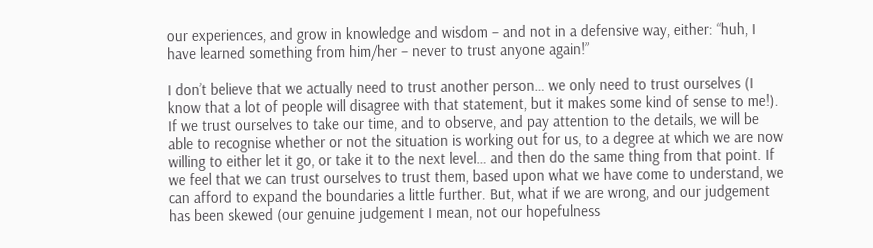our experiences, and grow in knowledge and wisdom – and not in a defensive way, either: “huh, I have learned something from him/her – never to trust anyone again!”

I don’t believe that we actually need to trust another person… we only need to trust ourselves (I know that a lot of people will disagree with that statement, but it makes some kind of sense to me!). If we trust ourselves to take our time, and to observe, and pay attention to the details, we will be able to recognise whether or not the situation is working out for us, to a degree at which we are now willing to either let it go, or take it to the next level… and then do the same thing from that point. If we feel that we can trust ourselves to trust them, based upon what we have come to understand, we can afford to expand the boundaries a little further. But, what if we are wrong, and our judgement has been skewed (our genuine judgement I mean, not our hopefulness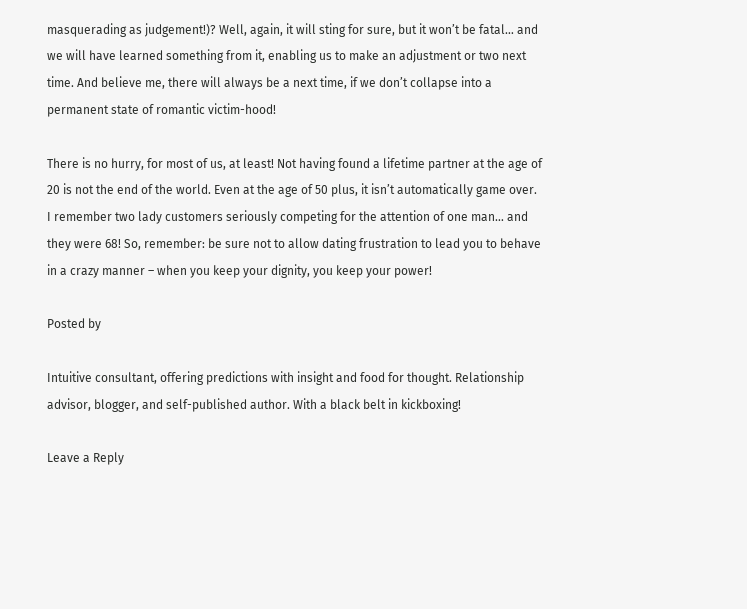masquerading as judgement!)? Well, again, it will sting for sure, but it won’t be fatal… and we will have learned something from it, enabling us to make an adjustment or two next time. And believe me, there will always be a next time, if we don’t collapse into a permanent state of romantic victim-hood!

There is no hurry, for most of us, at least! Not having found a lifetime partner at the age of 20 is not the end of the world. Even at the age of 50 plus, it isn’t automatically game over. I remember two lady customers seriously competing for the attention of one man… and they were 68! So, remember: be sure not to allow dating frustration to lead you to behave in a crazy manner – when you keep your dignity, you keep your power!

Posted by

Intuitive consultant, offering predictions with insight and food for thought. Relationship advisor, blogger, and self-published author. With a black belt in kickboxing!

Leave a Reply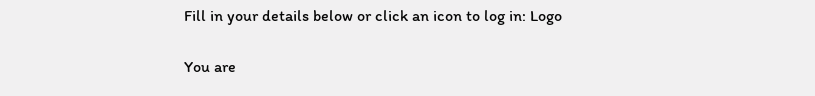Fill in your details below or click an icon to log in: Logo

You are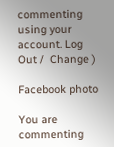commenting using your account. Log Out /  Change )

Facebook photo

You are commenting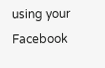using your Facebook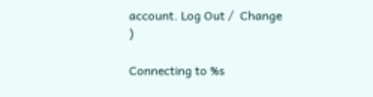account. Log Out /  Change )

Connecting to %s